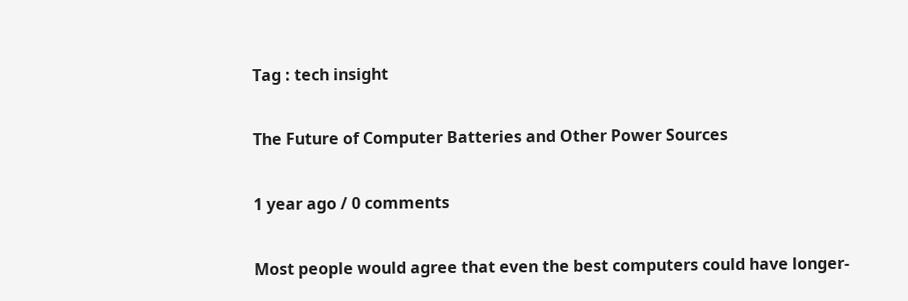Tag : tech insight

The Future of Computer Batteries and Other Power Sources

1 year ago / 0 comments

Most people would agree that even the best computers could have longer-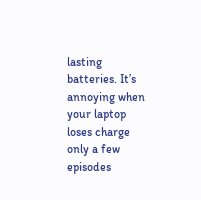lasting batteries. It’s annoying when your laptop loses charge only a few episodes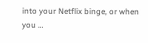into your Netflix binge, or when you …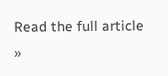Read the full article »